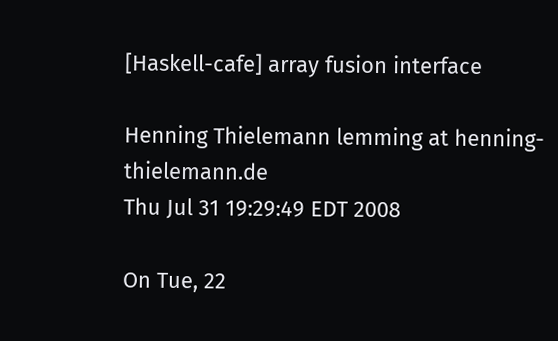[Haskell-cafe] array fusion interface

Henning Thielemann lemming at henning-thielemann.de
Thu Jul 31 19:29:49 EDT 2008

On Tue, 22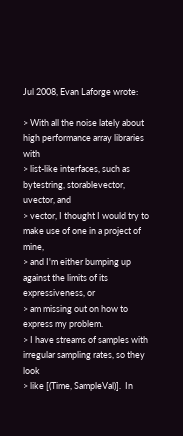Jul 2008, Evan Laforge wrote:

> With all the noise lately about high performance array libraries with
> list-like interfaces, such as bytestring, storablevector, uvector, and
> vector, I thought I would try to make use of one in a project of mine,
> and I'm either bumping up against the limits of its expressiveness, or
> am missing out on how to express my problem.
> I have streams of samples with irregular sampling rates, so they look
> like [(Time, SampleVal)].  In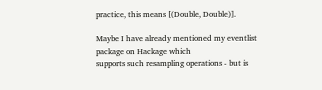practice, this means [(Double, Double)].

Maybe I have already mentioned my eventlist package on Hackage which
supports such resampling operations - but is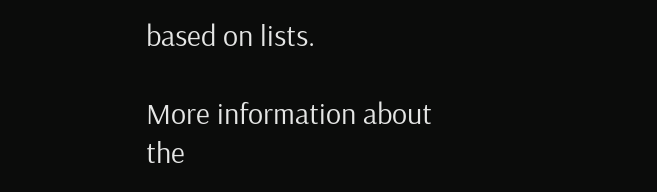based on lists.

More information about the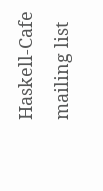Haskell-Cafe mailing list